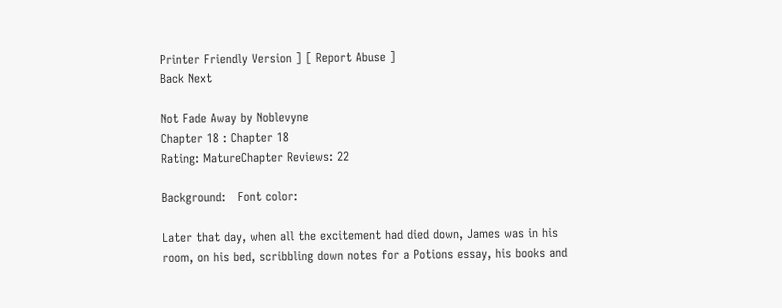Printer Friendly Version ] [ Report Abuse ]
Back Next

Not Fade Away by Noblevyne
Chapter 18 : Chapter 18
Rating: MatureChapter Reviews: 22

Background:   Font color:

Later that day, when all the excitement had died down, James was in his room, on his bed, scribbling down notes for a Potions essay, his books and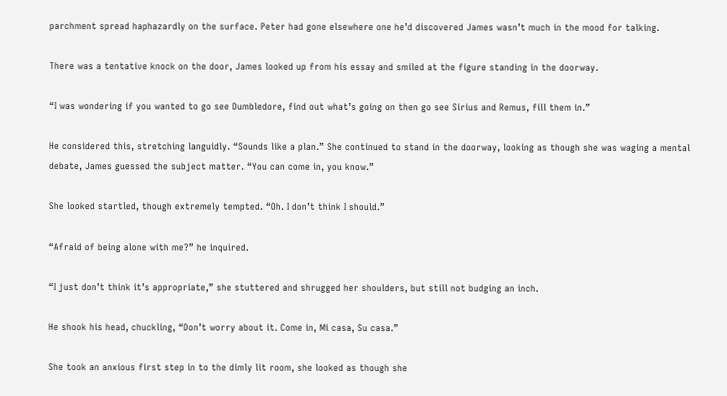parchment spread haphazardly on the surface. Peter had gone elsewhere one he’d discovered James wasn’t much in the mood for talking.

There was a tentative knock on the door, James looked up from his essay and smiled at the figure standing in the doorway.

“I was wondering if you wanted to go see Dumbledore, find out what’s going on then go see Sirius and Remus, fill them in.”

He considered this, stretching languidly. “Sounds like a plan.” She continued to stand in the doorway, looking as though she was waging a mental debate, James guessed the subject matter. “You can come in, you know.”

She looked startled, though extremely tempted. “Oh. I don’t think I should.”

“Afraid of being alone with me?” he inquired.

“I just don’t think it’s appropriate,” she stuttered and shrugged her shoulders, but still not budging an inch.

He shook his head, chuckling, “Don’t worry about it. Come in, Mi casa, Su casa.”

She took an anxious first step in to the dimly lit room, she looked as though she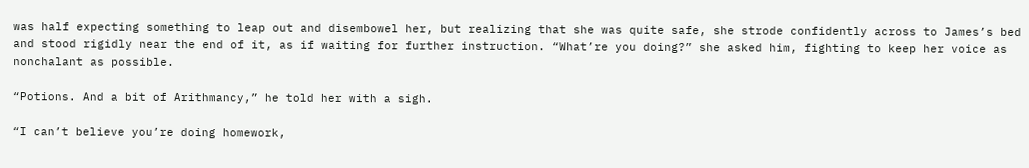was half expecting something to leap out and disembowel her, but realizing that she was quite safe, she strode confidently across to James’s bed and stood rigidly near the end of it, as if waiting for further instruction. “What’re you doing?” she asked him, fighting to keep her voice as nonchalant as possible.

“Potions. And a bit of Arithmancy,” he told her with a sigh.

“I can’t believe you’re doing homework,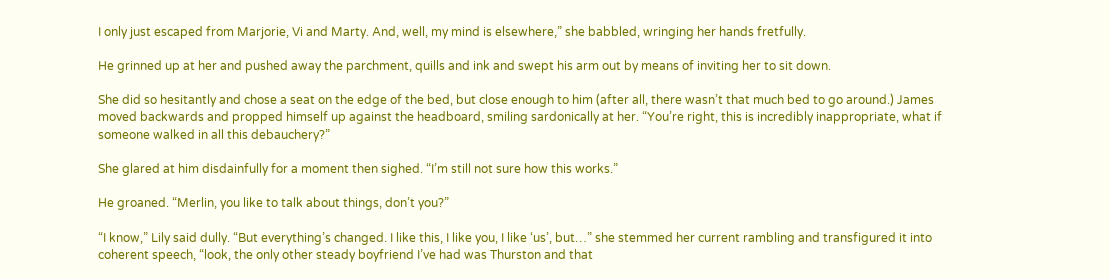I only just escaped from Marjorie, Vi and Marty. And, well, my mind is elsewhere,” she babbled, wringing her hands fretfully.

He grinned up at her and pushed away the parchment, quills and ink and swept his arm out by means of inviting her to sit down.

She did so hesitantly and chose a seat on the edge of the bed, but close enough to him (after all, there wasn’t that much bed to go around.) James moved backwards and propped himself up against the headboard, smiling sardonically at her. “You’re right, this is incredibly inappropriate, what if someone walked in all this debauchery?”

She glared at him disdainfully for a moment then sighed. “I’m still not sure how this works.”

He groaned. “Merlin, you like to talk about things, don’t you?”

“I know,” Lily said dully. “But everything’s changed. I like this, I like you, I like ‘us’, but…” she stemmed her current rambling and transfigured it into coherent speech, “look, the only other steady boyfriend I’ve had was Thurston and that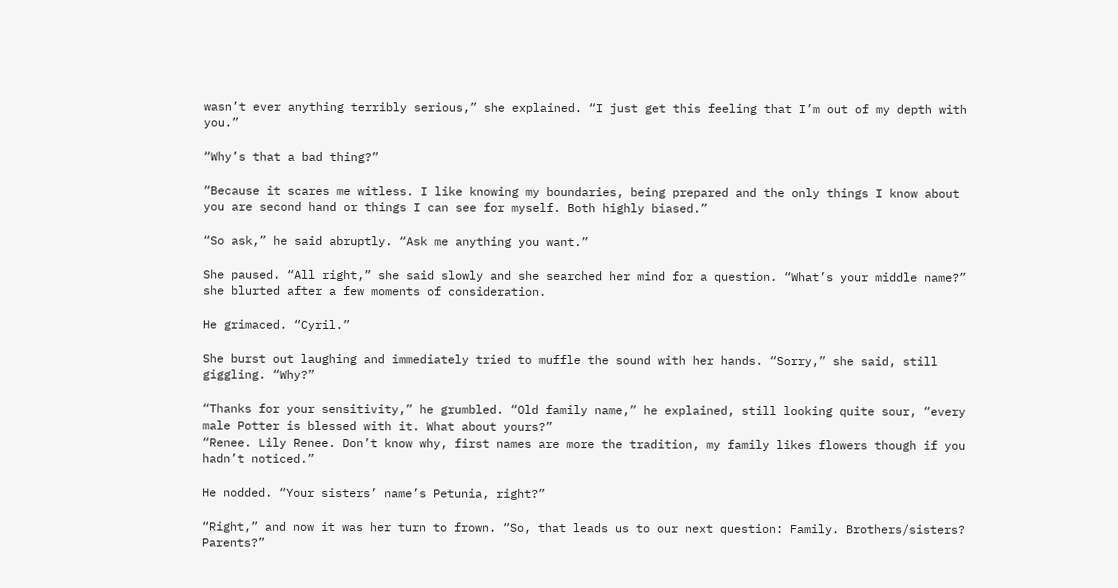wasn’t ever anything terribly serious,” she explained. “I just get this feeling that I’m out of my depth with you.”

“Why’s that a bad thing?”

“Because it scares me witless. I like knowing my boundaries, being prepared and the only things I know about you are second hand or things I can see for myself. Both highly biased.”

“So ask,” he said abruptly. “Ask me anything you want.”

She paused. “All right,” she said slowly and she searched her mind for a question. “What’s your middle name?” she blurted after a few moments of consideration.

He grimaced. “Cyril.”

She burst out laughing and immediately tried to muffle the sound with her hands. “Sorry,” she said, still giggling. “Why?”

“Thanks for your sensitivity,” he grumbled. “Old family name,” he explained, still looking quite sour, “every male Potter is blessed with it. What about yours?”
“Renee. Lily Renee. Don’t know why, first names are more the tradition, my family likes flowers though if you hadn’t noticed.”

He nodded. “Your sisters’ name’s Petunia, right?”

“Right,” and now it was her turn to frown. “So, that leads us to our next question: Family. Brothers/sisters? Parents?”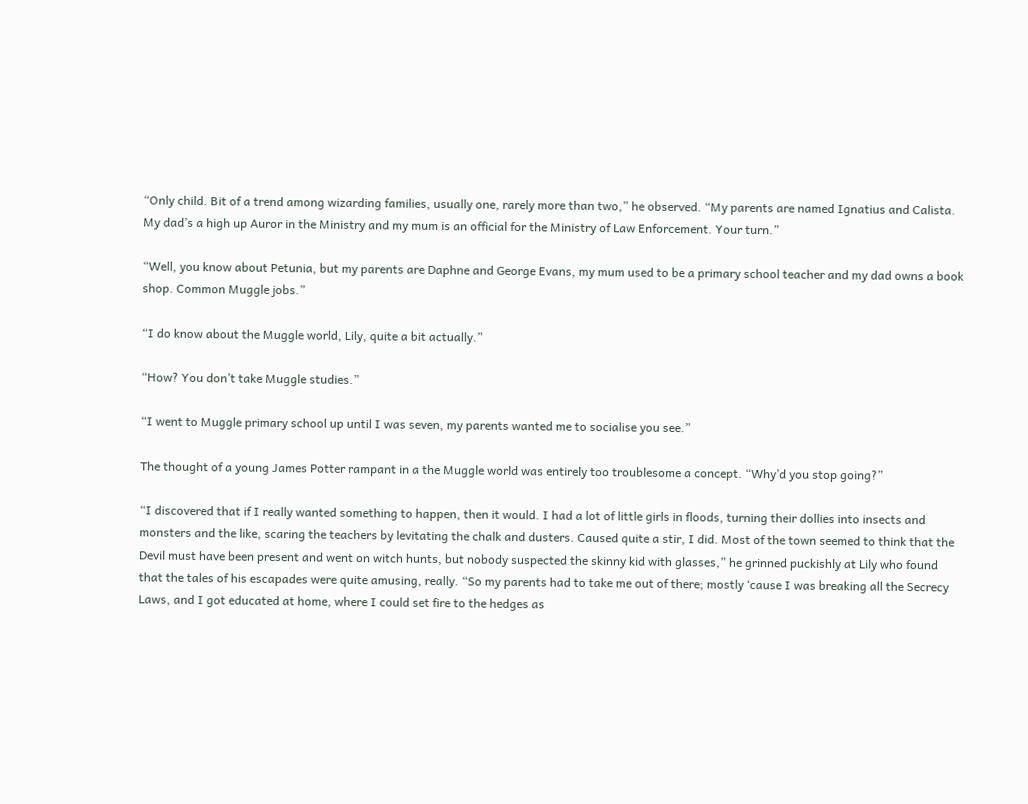“Only child. Bit of a trend among wizarding families, usually one, rarely more than two,” he observed. “My parents are named Ignatius and Calista. My dad’s a high up Auror in the Ministry and my mum is an official for the Ministry of Law Enforcement. Your turn.”

“Well, you know about Petunia, but my parents are Daphne and George Evans, my mum used to be a primary school teacher and my dad owns a book shop. Common Muggle jobs.”

“I do know about the Muggle world, Lily, quite a bit actually.”

“How? You don’t take Muggle studies.”

“I went to Muggle primary school up until I was seven, my parents wanted me to socialise you see.”

The thought of a young James Potter rampant in a the Muggle world was entirely too troublesome a concept. “Why’d you stop going?”

“I discovered that if I really wanted something to happen, then it would. I had a lot of little girls in floods, turning their dollies into insects and monsters and the like, scaring the teachers by levitating the chalk and dusters. Caused quite a stir, I did. Most of the town seemed to think that the Devil must have been present and went on witch hunts, but nobody suspected the skinny kid with glasses,” he grinned puckishly at Lily who found that the tales of his escapades were quite amusing, really. “So my parents had to take me out of there; mostly ‘cause I was breaking all the Secrecy Laws, and I got educated at home, where I could set fire to the hedges as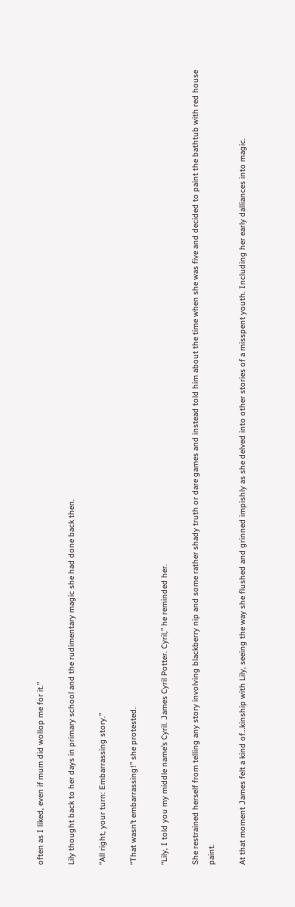often as I liked, even if mum did wollop me for it.”

Lily thought back to her days in primary school and the rudimentary magic she had done back then.

“All right, your turn: Embarrassing story.”

“That wasn’t embarrassing!” she protested.

“Lily, I told you my middle name’s Cyril. James Cyril Potter. Cyril,” he reminded her.

She restrained herself from telling any story involving blackberry nip and some rather shady truth or dare games and instead told him about the time when she was five and decided to paint the bathtub with red house paint.

At that moment James felt a kind of…kinship with Lily, seeing the way she flushed and grinned impishly as she delved into other stories of a misspent youth. Including her early dalliances into magic.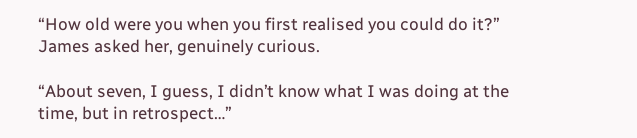“How old were you when you first realised you could do it?” James asked her, genuinely curious.

“About seven, I guess, I didn’t know what I was doing at the time, but in retrospect…”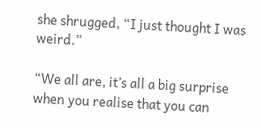she shrugged, “I just thought I was weird.”

“We all are, it’s all a big surprise when you realise that you can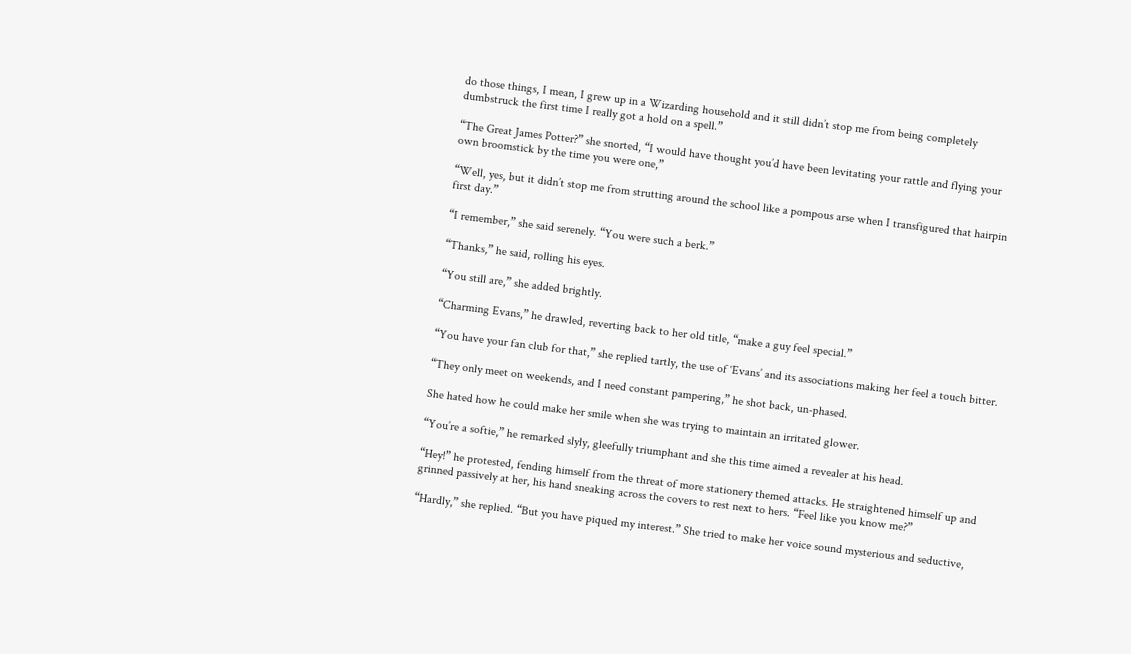do those things, I mean, I grew up in a Wizarding household and it still didn’t stop me from being completely dumbstruck the first time I really got a hold on a spell.”

“The Great James Potter?” she snorted, “I would have thought you’d have been levitating your rattle and flying your own broomstick by the time you were one,”

“Well, yes, but it didn’t stop me from strutting around the school like a pompous arse when I transfigured that hairpin first day.”

“I remember,” she said serenely. “You were such a berk.”

“Thanks,” he said, rolling his eyes.

“You still are,” she added brightly.

“Charming Evans,” he drawled, reverting back to her old title, “make a guy feel special.”

“You have your fan club for that,” she replied tartly, the use of ‘Evans’ and its associations making her feel a touch bitter.

“They only meet on weekends, and I need constant pampering,” he shot back, un-phased.

She hated how he could make her smile when she was trying to maintain an irritated glower.

“You’re a softie,” he remarked slyly, gleefully triumphant and she this time aimed a revealer at his head.

“Hey!” he protested, fending himself from the threat of more stationery themed attacks. He straightened himself up and grinned passively at her, his hand sneaking across the covers to rest next to hers. “Feel like you know me?”

“Hardly,” she replied. “But you have piqued my interest.” She tried to make her voice sound mysterious and seductive,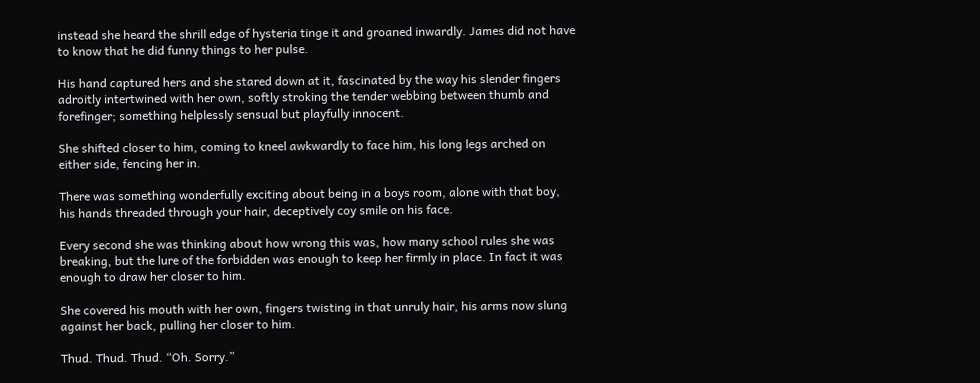instead she heard the shrill edge of hysteria tinge it and groaned inwardly. James did not have to know that he did funny things to her pulse.

His hand captured hers and she stared down at it, fascinated by the way his slender fingers adroitly intertwined with her own, softly stroking the tender webbing between thumb and forefinger; something helplessly sensual but playfully innocent.

She shifted closer to him, coming to kneel awkwardly to face him, his long legs arched on either side, fencing her in.

There was something wonderfully exciting about being in a boys room, alone with that boy, his hands threaded through your hair, deceptively coy smile on his face.

Every second she was thinking about how wrong this was, how many school rules she was breaking, but the lure of the forbidden was enough to keep her firmly in place. In fact it was enough to draw her closer to him.

She covered his mouth with her own, fingers twisting in that unruly hair, his arms now slung against her back, pulling her closer to him.

Thud. Thud. Thud. “Oh. Sorry.”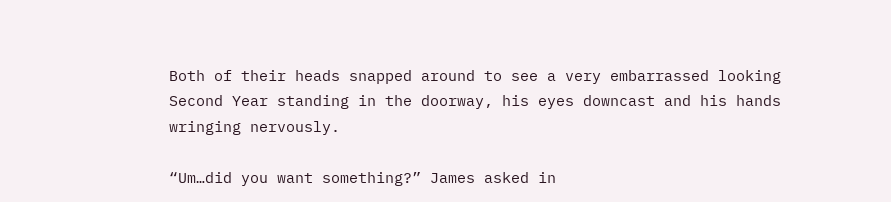Both of their heads snapped around to see a very embarrassed looking Second Year standing in the doorway, his eyes downcast and his hands wringing nervously.

“Um…did you want something?” James asked in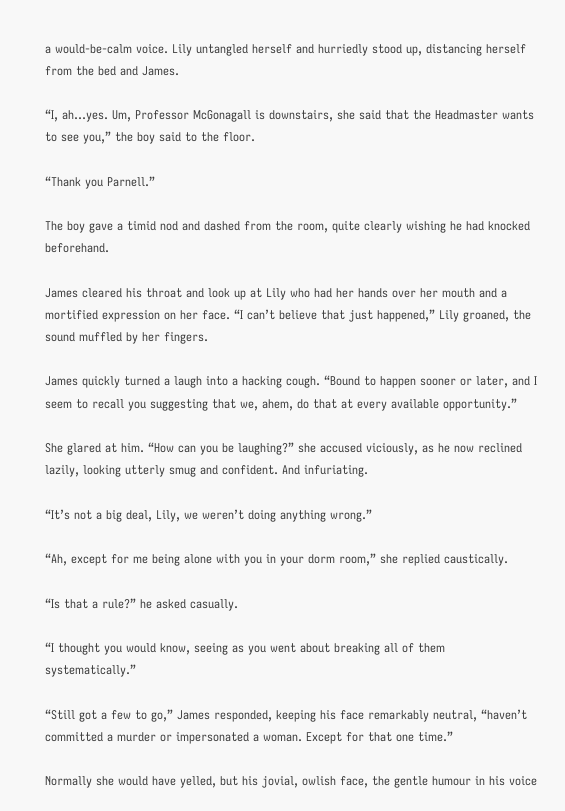a would-be-calm voice. Lily untangled herself and hurriedly stood up, distancing herself from the bed and James.

“I, ah…yes. Um, Professor McGonagall is downstairs, she said that the Headmaster wants to see you,” the boy said to the floor.

“Thank you Parnell.”

The boy gave a timid nod and dashed from the room, quite clearly wishing he had knocked beforehand.

James cleared his throat and look up at Lily who had her hands over her mouth and a mortified expression on her face. “I can’t believe that just happened,” Lily groaned, the sound muffled by her fingers.

James quickly turned a laugh into a hacking cough. “Bound to happen sooner or later, and I seem to recall you suggesting that we, ahem, do that at every available opportunity.”

She glared at him. “How can you be laughing?” she accused viciously, as he now reclined lazily, looking utterly smug and confident. And infuriating.

“It’s not a big deal, Lily, we weren’t doing anything wrong.”

“Ah, except for me being alone with you in your dorm room,” she replied caustically.

“Is that a rule?” he asked casually.

“I thought you would know, seeing as you went about breaking all of them systematically.”

“Still got a few to go,” James responded, keeping his face remarkably neutral, “haven’t committed a murder or impersonated a woman. Except for that one time.”

Normally she would have yelled, but his jovial, owlish face, the gentle humour in his voice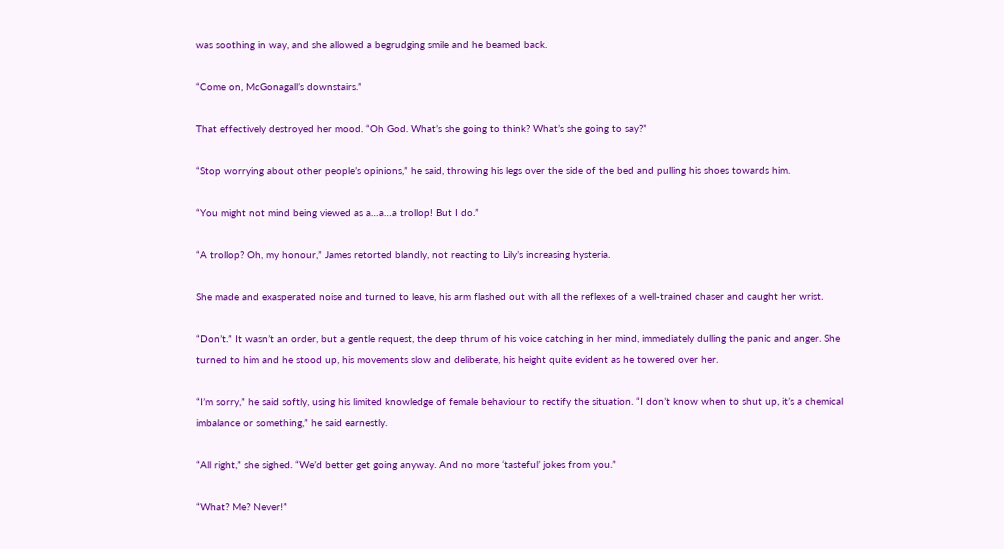was soothing in way, and she allowed a begrudging smile and he beamed back.

“Come on, McGonagall’s downstairs.”

That effectively destroyed her mood. “Oh God. What’s she going to think? What’s she going to say?”

“Stop worrying about other people’s opinions,” he said, throwing his legs over the side of the bed and pulling his shoes towards him.

“You might not mind being viewed as a…a…a trollop! But I do.”

“A trollop? Oh, my honour,” James retorted blandly, not reacting to Lily’s increasing hysteria.

She made and exasperated noise and turned to leave, his arm flashed out with all the reflexes of a well-trained chaser and caught her wrist.

“Don’t.” It wasn’t an order, but a gentle request, the deep thrum of his voice catching in her mind, immediately dulling the panic and anger. She turned to him and he stood up, his movements slow and deliberate, his height quite evident as he towered over her.

“I’m sorry,” he said softly, using his limited knowledge of female behaviour to rectify the situation. “I don’t know when to shut up, it’s a chemical imbalance or something,” he said earnestly.

“All right,” she sighed. “We’d better get going anyway. And no more ‘tasteful’ jokes from you.”

“What? Me? Never!”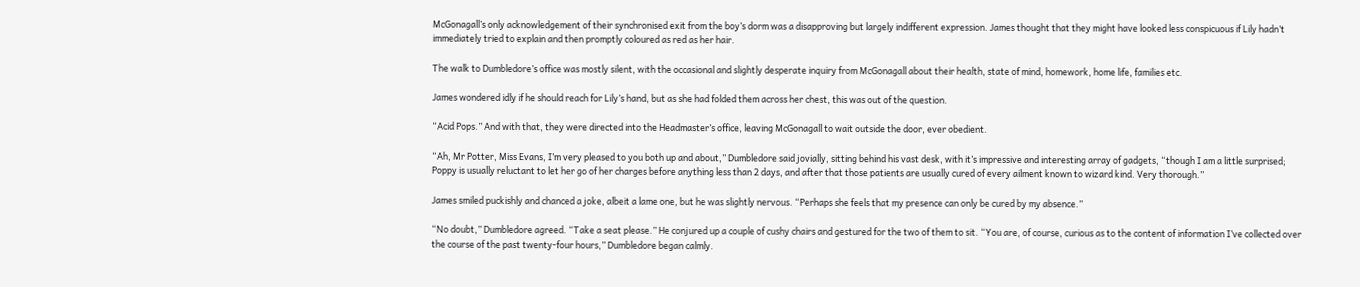McGonagall’s only acknowledgement of their synchronised exit from the boy’s dorm was a disapproving but largely indifferent expression. James thought that they might have looked less conspicuous if Lily hadn’t immediately tried to explain and then promptly coloured as red as her hair.

The walk to Dumbledore’s office was mostly silent, with the occasional and slightly desperate inquiry from McGonagall about their health, state of mind, homework, home life, families etc.

James wondered idly if he should reach for Lily’s hand, but as she had folded them across her chest, this was out of the question.

“Acid Pops.” And with that, they were directed into the Headmaster’s office, leaving McGonagall to wait outside the door, ever obedient.

“Ah, Mr Potter, Miss Evans, I’m very pleased to you both up and about,” Dumbledore said jovially, sitting behind his vast desk, with it’s impressive and interesting array of gadgets, “though I am a little surprised; Poppy is usually reluctant to let her go of her charges before anything less than 2 days, and after that those patients are usually cured of every ailment known to wizard kind. Very thorough.”

James smiled puckishly and chanced a joke, albeit a lame one, but he was slightly nervous. “Perhaps she feels that my presence can only be cured by my absence.”

“No doubt,” Dumbledore agreed. “Take a seat please.” He conjured up a couple of cushy chairs and gestured for the two of them to sit. “You are, of course, curious as to the content of information I’ve collected over the course of the past twenty-four hours,” Dumbledore began calmly.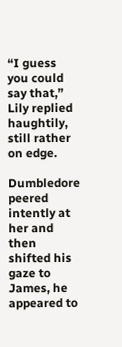“I guess you could say that,” Lily replied haughtily, still rather on edge.

Dumbledore peered intently at her and then shifted his gaze to James, he appeared to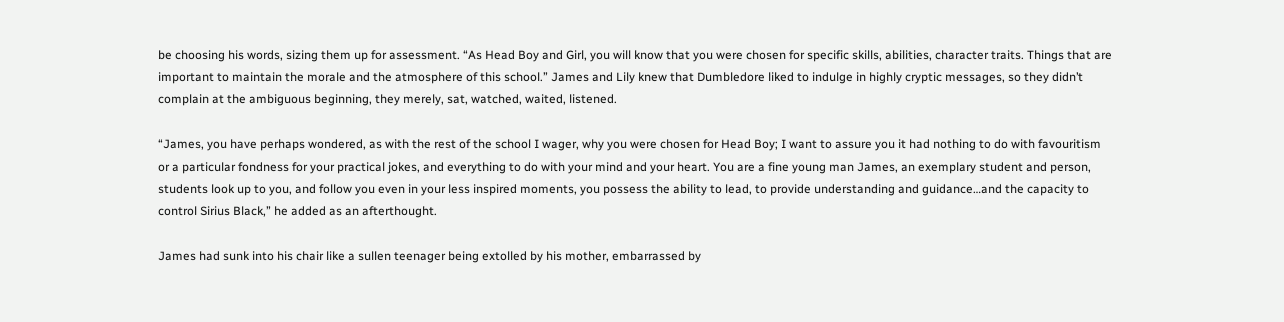be choosing his words, sizing them up for assessment. “As Head Boy and Girl, you will know that you were chosen for specific skills, abilities, character traits. Things that are important to maintain the morale and the atmosphere of this school.” James and Lily knew that Dumbledore liked to indulge in highly cryptic messages, so they didn’t complain at the ambiguous beginning, they merely, sat, watched, waited, listened.

“James, you have perhaps wondered, as with the rest of the school I wager, why you were chosen for Head Boy; I want to assure you it had nothing to do with favouritism or a particular fondness for your practical jokes, and everything to do with your mind and your heart. You are a fine young man James, an exemplary student and person, students look up to you, and follow you even in your less inspired moments, you possess the ability to lead, to provide understanding and guidance…and the capacity to control Sirius Black,” he added as an afterthought.

James had sunk into his chair like a sullen teenager being extolled by his mother, embarrassed by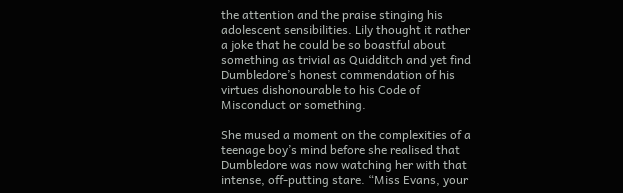the attention and the praise stinging his adolescent sensibilities. Lily thought it rather a joke that he could be so boastful about something as trivial as Quidditch and yet find Dumbledore’s honest commendation of his virtues dishonourable to his Code of Misconduct or something.

She mused a moment on the complexities of a teenage boy’s mind before she realised that Dumbledore was now watching her with that intense, off-putting stare. “Miss Evans, your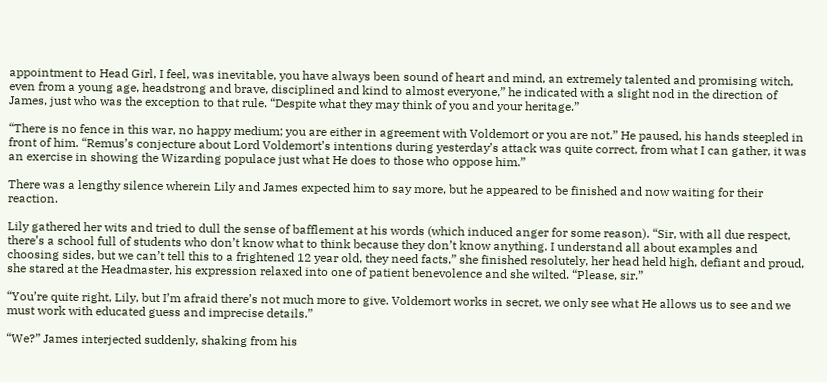appointment to Head Girl, I feel, was inevitable, you have always been sound of heart and mind, an extremely talented and promising witch, even from a young age, headstrong and brave, disciplined and kind to almost everyone,” he indicated with a slight nod in the direction of James, just who was the exception to that rule. “Despite what they may think of you and your heritage.”

“There is no fence in this war, no happy medium; you are either in agreement with Voldemort or you are not.” He paused, his hands steepled in front of him. “Remus’s conjecture about Lord Voldemort’s intentions during yesterday’s attack was quite correct, from what I can gather, it was an exercise in showing the Wizarding populace just what He does to those who oppose him.”

There was a lengthy silence wherein Lily and James expected him to say more, but he appeared to be finished and now waiting for their reaction.

Lily gathered her wits and tried to dull the sense of bafflement at his words (which induced anger for some reason). “Sir, with all due respect, there’s a school full of students who don’t know what to think because they don’t know anything. I understand all about examples and choosing sides, but we can’t tell this to a frightened 12 year old, they need facts,” she finished resolutely, her head held high, defiant and proud, she stared at the Headmaster, his expression relaxed into one of patient benevolence and she wilted. “Please, sir.”

“You’re quite right, Lily, but I’m afraid there’s not much more to give. Voldemort works in secret, we only see what He allows us to see and we must work with educated guess and imprecise details.”

“We?” James interjected suddenly, shaking from his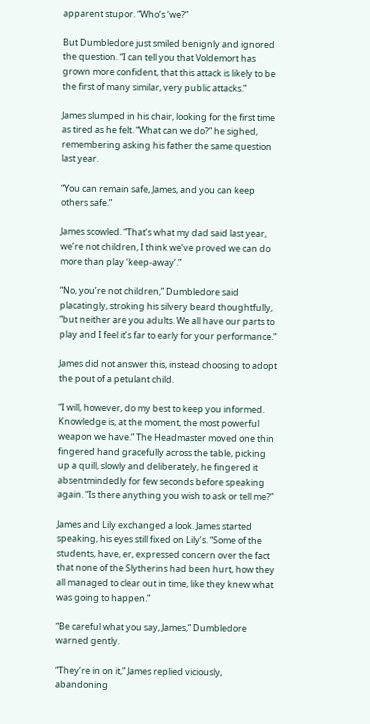apparent stupor. “Who’s ‘we?”

But Dumbledore just smiled benignly and ignored the question. “I can tell you that Voldemort has grown more confident, that this attack is likely to be the first of many similar, very public attacks.”

James slumped in his chair, looking for the first time as tired as he felt. “What can we do?” he sighed, remembering asking his father the same question last year.

“You can remain safe, James, and you can keep others safe.”

James scowled. “That’s what my dad said last year, we’re not children, I think we’ve proved we can do more than play ‘keep-away’.”

“No, you’re not children,” Dumbledore said placatingly, stroking his silvery beard thoughtfully, “but neither are you adults. We all have our parts to play and I feel it’s far to early for your performance.”

James did not answer this, instead choosing to adopt the pout of a petulant child.

“I will, however, do my best to keep you informed. Knowledge is, at the moment, the most powerful weapon we have.” The Headmaster moved one thin fingered hand gracefully across the table, picking up a quill, slowly and deliberately, he fingered it absentmindedly for few seconds before speaking again. “Is there anything you wish to ask or tell me?”

James and Lily exchanged a look. James started speaking, his eyes still fixed on Lily’s. “Some of the students, have, er, expressed concern over the fact that none of the Slytherins had been hurt, how they all managed to clear out in time, like they knew what was going to happen.”

“Be careful what you say, James,” Dumbledore warned gently.

“They’re in on it,” James replied viciously, abandoning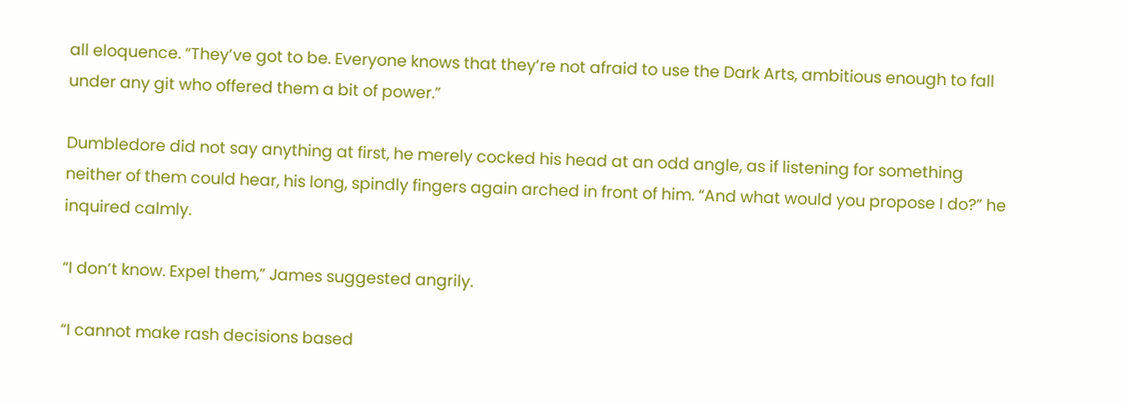all eloquence. “They’ve got to be. Everyone knows that they’re not afraid to use the Dark Arts, ambitious enough to fall under any git who offered them a bit of power.”

Dumbledore did not say anything at first, he merely cocked his head at an odd angle, as if listening for something neither of them could hear, his long, spindly fingers again arched in front of him. “And what would you propose I do?” he inquired calmly.

“I don’t know. Expel them,” James suggested angrily.

“I cannot make rash decisions based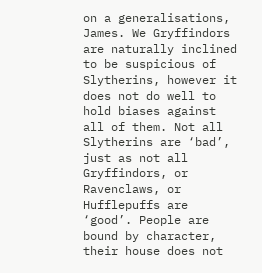on a generalisations, James. We Gryffindors are naturally inclined to be suspicious of Slytherins, however it does not do well to hold biases against all of them. Not all Slytherins are ‘bad’, just as not all Gryffindors, or Ravenclaws, or Hufflepuffs are ‘good’. People are bound by character, their house does not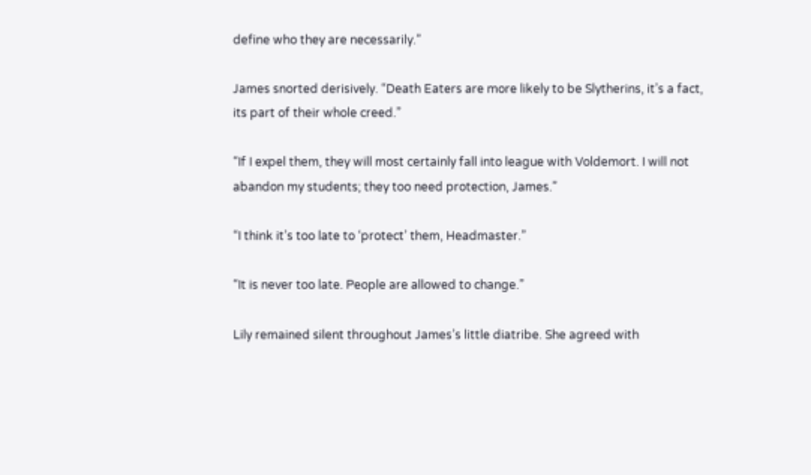define who they are necessarily.”

James snorted derisively. “Death Eaters are more likely to be Slytherins, it’s a fact, its part of their whole creed.”

“If I expel them, they will most certainly fall into league with Voldemort. I will not abandon my students; they too need protection, James.”

“I think it’s too late to ‘protect’ them, Headmaster.”

“It is never too late. People are allowed to change.”

Lily remained silent throughout James’s little diatribe. She agreed with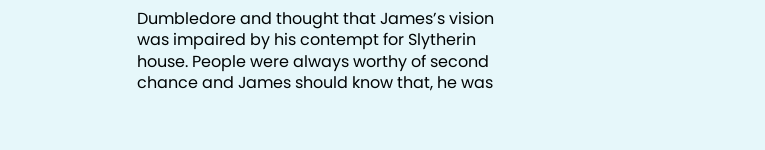Dumbledore and thought that James’s vision was impaired by his contempt for Slytherin house. People were always worthy of second chance and James should know that, he was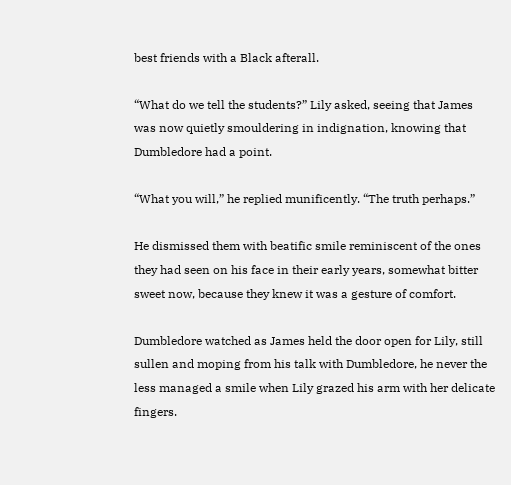best friends with a Black afterall.

“What do we tell the students?” Lily asked, seeing that James was now quietly smouldering in indignation, knowing that Dumbledore had a point.

“What you will,” he replied munificently. “The truth perhaps.”

He dismissed them with beatific smile reminiscent of the ones they had seen on his face in their early years, somewhat bitter sweet now, because they knew it was a gesture of comfort.

Dumbledore watched as James held the door open for Lily, still sullen and moping from his talk with Dumbledore, he never the less managed a smile when Lily grazed his arm with her delicate fingers.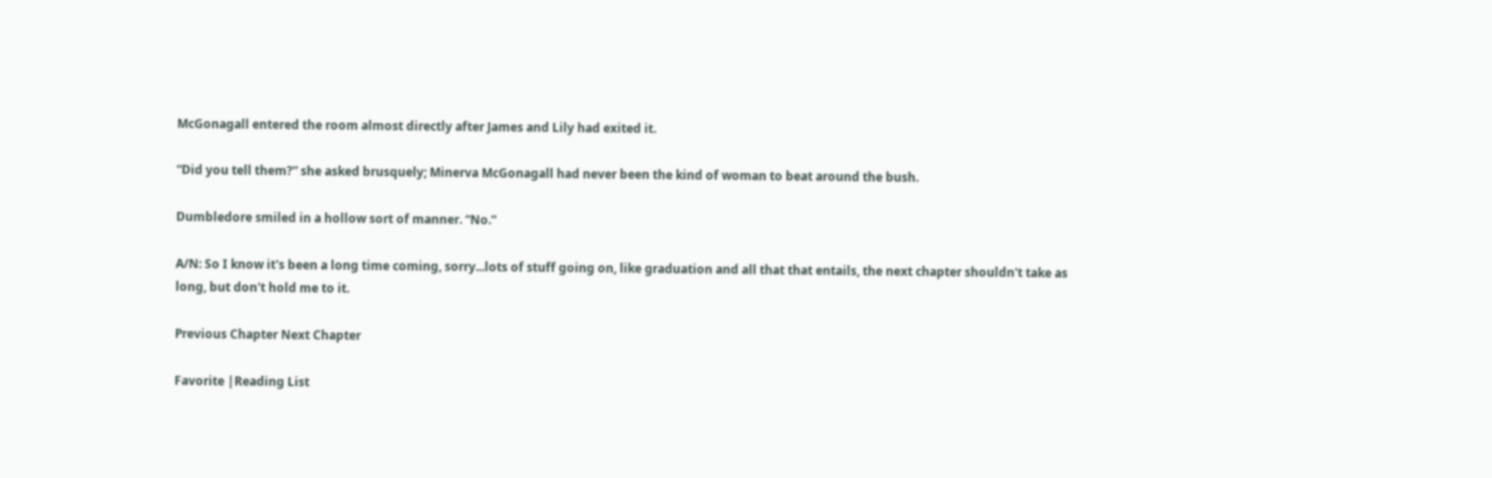McGonagall entered the room almost directly after James and Lily had exited it.

“Did you tell them?” she asked brusquely; Minerva McGonagall had never been the kind of woman to beat around the bush.

Dumbledore smiled in a hollow sort of manner. “No.”

A/N: So I know it's been a long time coming, sorry...lots of stuff going on, like graduation and all that that entails, the next chapter shouldn't take as long, but don't hold me to it.

Previous Chapter Next Chapter

Favorite |Reading List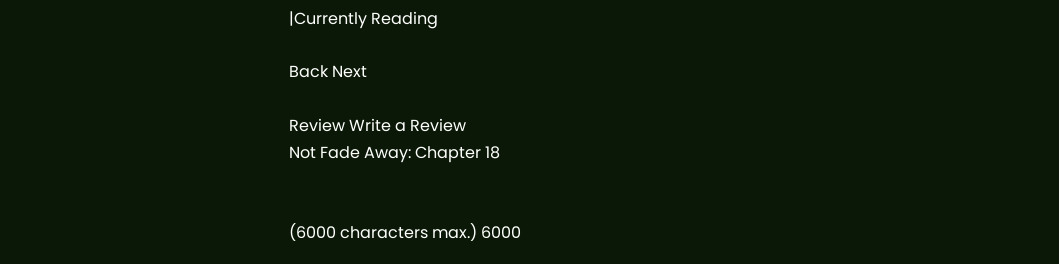|Currently Reading

Back Next

Review Write a Review
Not Fade Away: Chapter 18


(6000 characters max.) 6000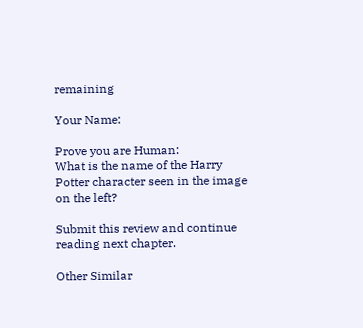remaining

Your Name:

Prove you are Human:
What is the name of the Harry Potter character seen in the image on the left?

Submit this review and continue reading next chapter.

Other Similar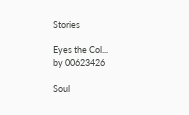Stories

Eyes the Col...
by 00623426

Soul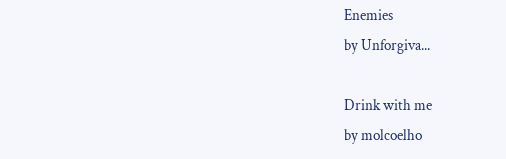Enemies
by Unforgiva...

Drink with me
by molcoelho